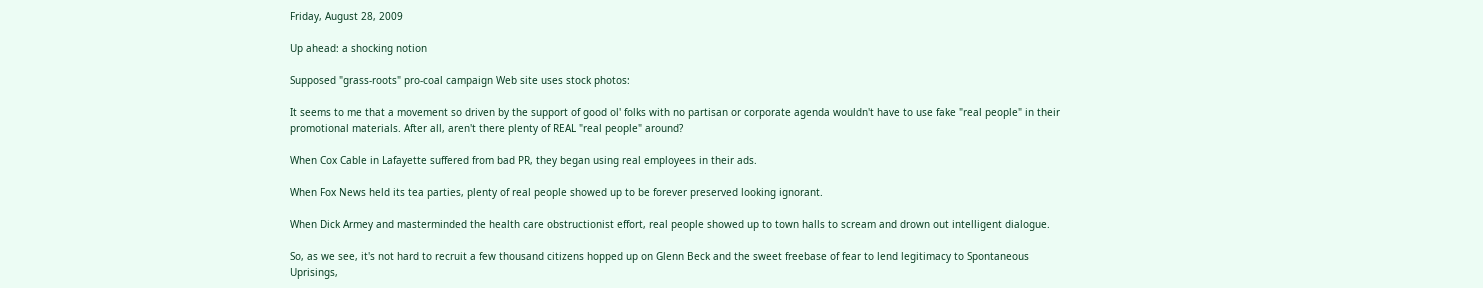Friday, August 28, 2009

Up ahead: a shocking notion

Supposed "grass-roots" pro-coal campaign Web site uses stock photos:

It seems to me that a movement so driven by the support of good ol' folks with no partisan or corporate agenda wouldn't have to use fake "real people" in their promotional materials. After all, aren't there plenty of REAL "real people" around?

When Cox Cable in Lafayette suffered from bad PR, they began using real employees in their ads.

When Fox News held its tea parties, plenty of real people showed up to be forever preserved looking ignorant.

When Dick Armey and masterminded the health care obstructionist effort, real people showed up to town halls to scream and drown out intelligent dialogue.

So, as we see, it's not hard to recruit a few thousand citizens hopped up on Glenn Beck and the sweet freebase of fear to lend legitimacy to Spontaneous Uprisings,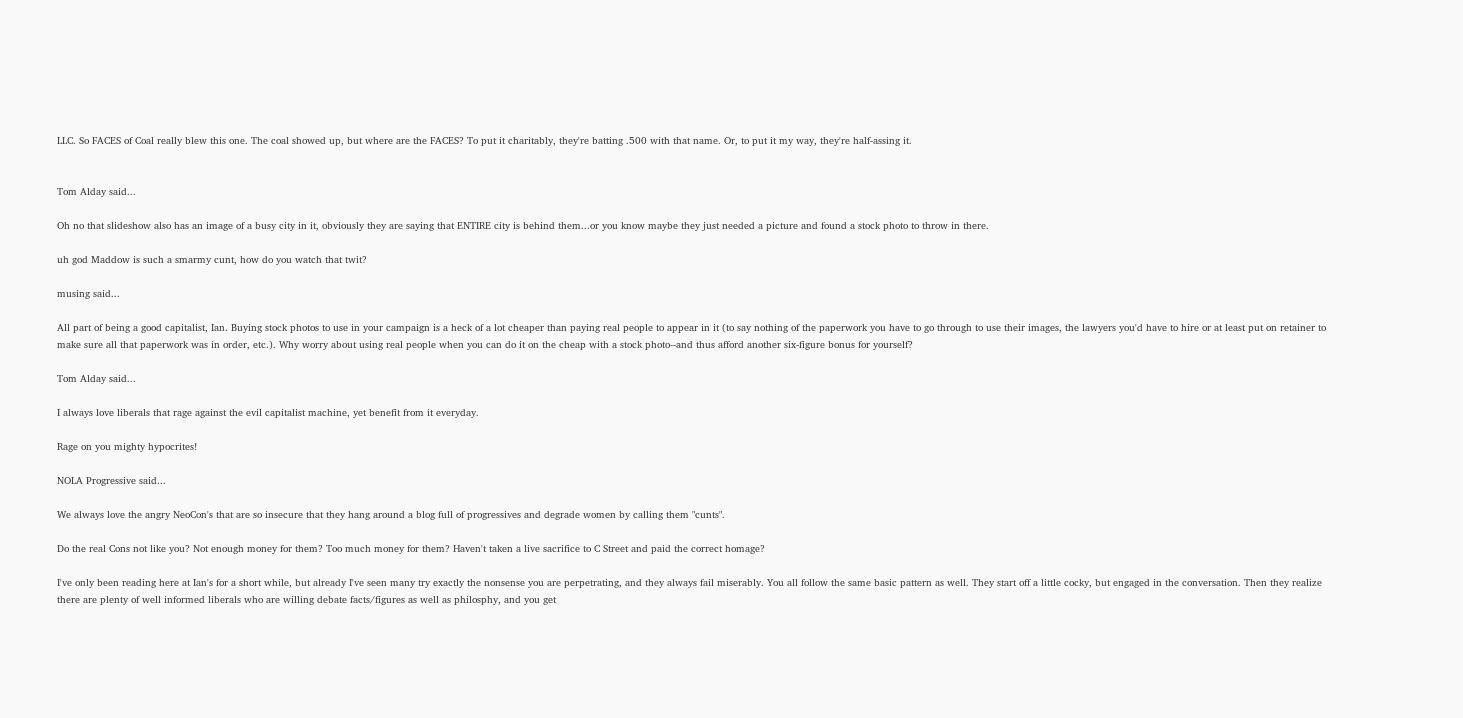LLC. So FACES of Coal really blew this one. The coal showed up, but where are the FACES? To put it charitably, they're batting .500 with that name. Or, to put it my way, they're half-assing it.


Tom Alday said...

Oh no that slideshow also has an image of a busy city in it, obviously they are saying that ENTIRE city is behind them...or you know maybe they just needed a picture and found a stock photo to throw in there.

uh god Maddow is such a smarmy cunt, how do you watch that twit?

musing said...

All part of being a good capitalist, Ian. Buying stock photos to use in your campaign is a heck of a lot cheaper than paying real people to appear in it (to say nothing of the paperwork you have to go through to use their images, the lawyers you'd have to hire or at least put on retainer to make sure all that paperwork was in order, etc.). Why worry about using real people when you can do it on the cheap with a stock photo--and thus afford another six-figure bonus for yourself?

Tom Alday said...

I always love liberals that rage against the evil capitalist machine, yet benefit from it everyday.

Rage on you mighty hypocrites!

NOLA Progressive said...

We always love the angry NeoCon's that are so insecure that they hang around a blog full of progressives and degrade women by calling them "cunts".

Do the real Cons not like you? Not enough money for them? Too much money for them? Haven't taken a live sacrifice to C Street and paid the correct homage?

I've only been reading here at Ian's for a short while, but already I've seen many try exactly the nonsense you are perpetrating, and they always fail miserably. You all follow the same basic pattern as well. They start off a little cocky, but engaged in the conversation. Then they realize there are plenty of well informed liberals who are willing debate facts/figures as well as philosphy, and you get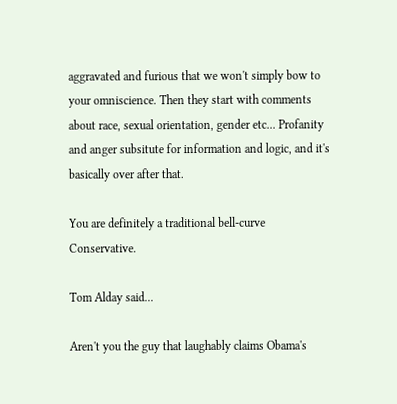aggravated and furious that we won't simply bow to your omniscience. Then they start with comments about race, sexual orientation, gender etc... Profanity and anger subsitute for information and logic, and it's basically over after that.

You are definitely a traditional bell-curve Conservative.

Tom Alday said...

Aren't you the guy that laughably claims Obama's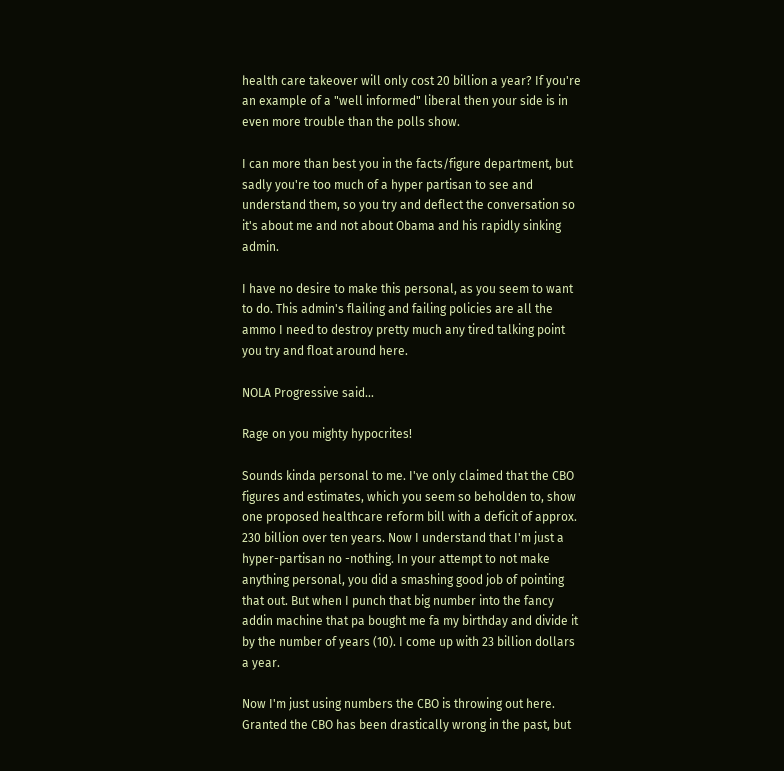health care takeover will only cost 20 billion a year? If you're an example of a "well informed" liberal then your side is in even more trouble than the polls show.

I can more than best you in the facts/figure department, but sadly you're too much of a hyper partisan to see and understand them, so you try and deflect the conversation so it's about me and not about Obama and his rapidly sinking admin.

I have no desire to make this personal, as you seem to want to do. This admin's flailing and failing policies are all the ammo I need to destroy pretty much any tired talking point you try and float around here.

NOLA Progressive said...

Rage on you mighty hypocrites!

Sounds kinda personal to me. I've only claimed that the CBO figures and estimates, which you seem so beholden to, show one proposed healthcare reform bill with a deficit of approx. 230 billion over ten years. Now I understand that I'm just a hyper-partisan no -nothing. In your attempt to not make anything personal, you did a smashing good job of pointing that out. But when I punch that big number into the fancy addin machine that pa bought me fa my birthday and divide it by the number of years (10). I come up with 23 billion dollars a year.

Now I'm just using numbers the CBO is throwing out here. Granted the CBO has been drastically wrong in the past, but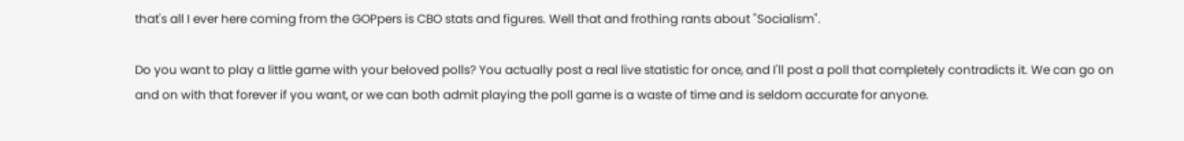that's all I ever here coming from the GOPpers is CBO stats and figures. Well that and frothing rants about "Socialism".

Do you want to play a little game with your beloved polls? You actually post a real live statistic for once, and I'll post a poll that completely contradicts it. We can go on and on with that forever if you want, or we can both admit playing the poll game is a waste of time and is seldom accurate for anyone.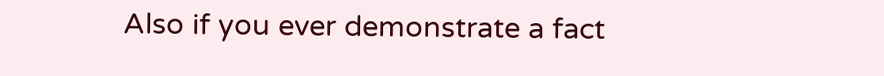Also if you ever demonstrate a fact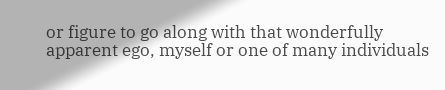or figure to go along with that wonderfully apparent ego, myself or one of many individuals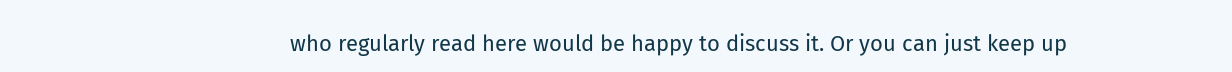who regularly read here would be happy to discuss it. Or you can just keep up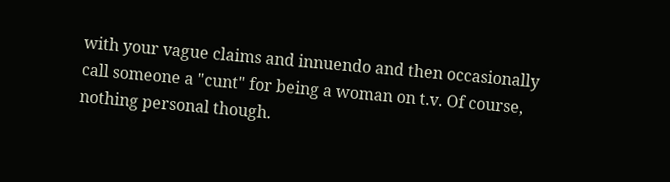with your vague claims and innuendo and then occasionally call someone a "cunt" for being a woman on t.v. Of course, nothing personal though.